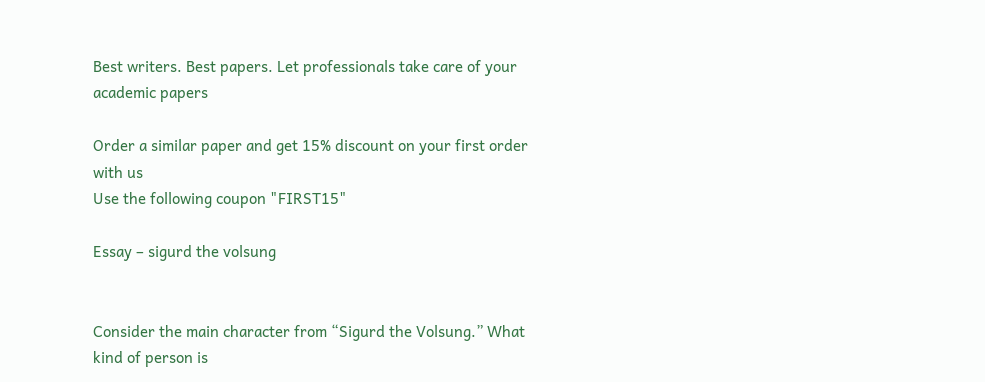Best writers. Best papers. Let professionals take care of your academic papers

Order a similar paper and get 15% discount on your first order with us
Use the following coupon "FIRST15"

Essay – sigurd the volsung


Consider the main character from “Sigurd the Volsung.” What kind of person is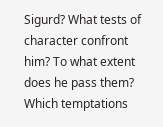Sigurd? What tests of character confront him? To what extent does he pass them? Which temptations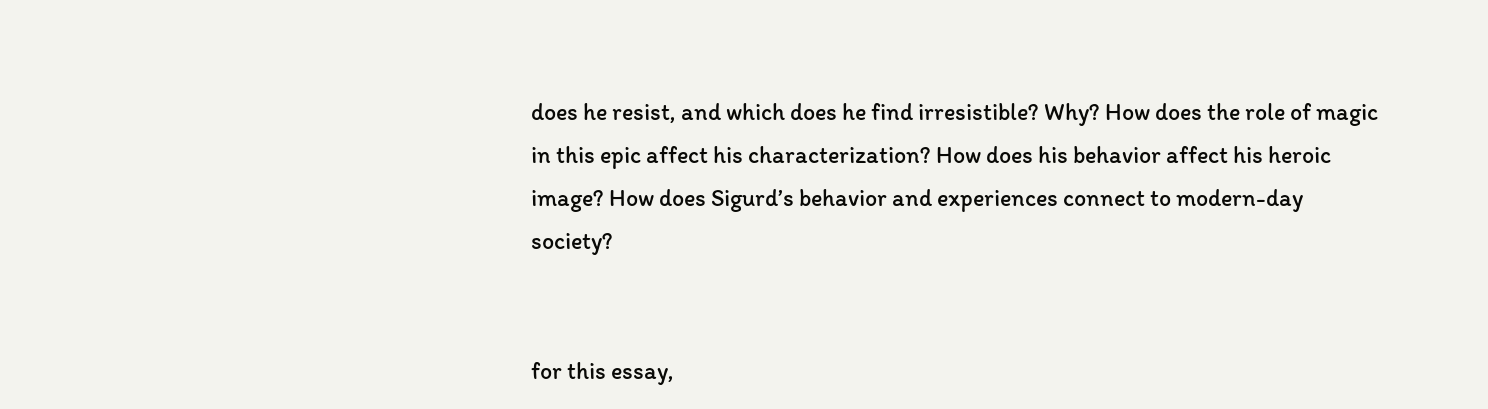does he resist, and which does he find irresistible? Why? How does the role of magic in this epic affect his characterization? How does his behavior affect his heroic image? How does Sigurd’s behavior and experiences connect to modern-day society?


for this essay,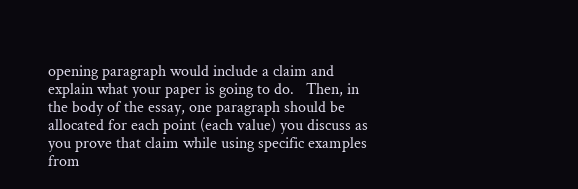opening paragraph would include a claim and explain what your paper is going to do.   Then, in the body of the essay, one paragraph should be allocated for each point (each value) you discuss as you prove that claim while using specific examples from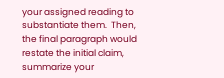your assigned reading to substantiate them.  Then, the final paragraph would restate the initial claim, summarize your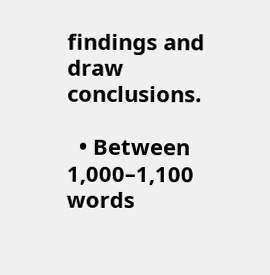findings and draw conclusions.

  • Between 1,000–1,100 words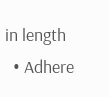in length
  • Adhere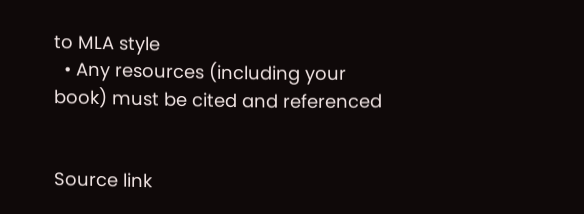to MLA style
  • Any resources (including your book) must be cited and referenced


Source link